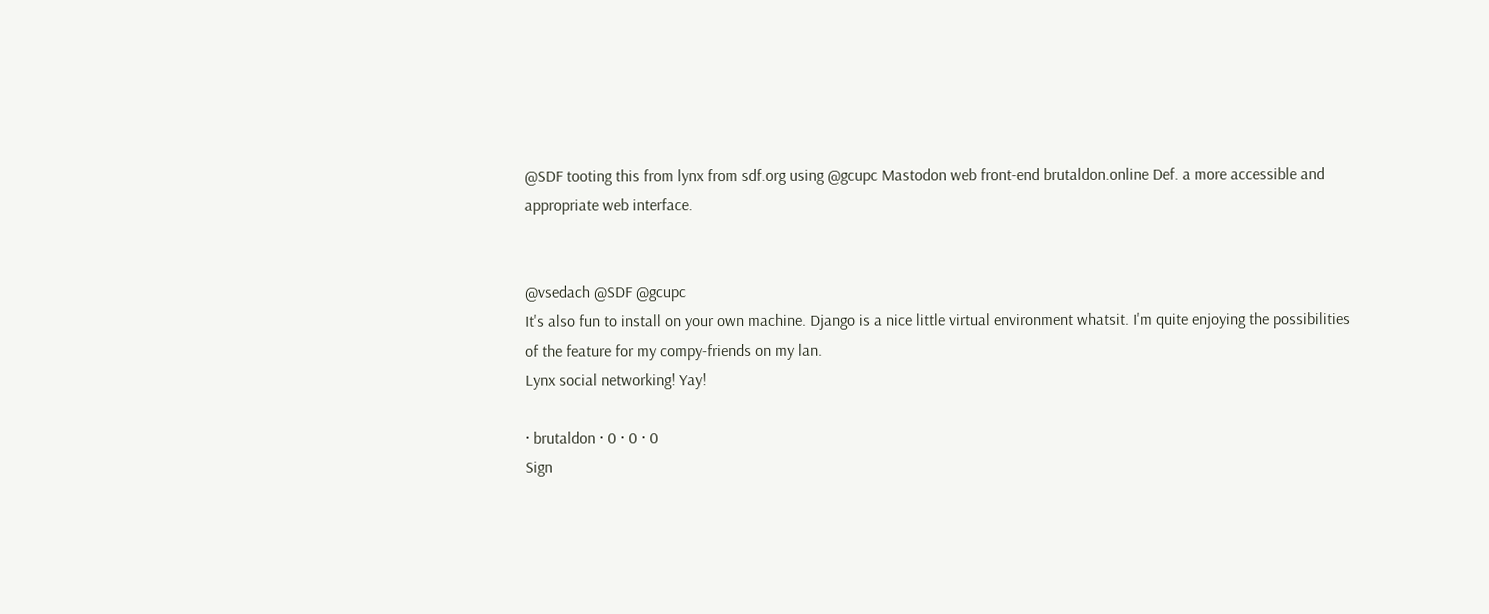@SDF tooting this from lynx from sdf.org using @gcupc Mastodon web front-end brutaldon.online Def. a more accessible and appropriate web interface.


@vsedach @SDF @gcupc
It's also fun to install on your own machine. Django is a nice little virtual environment whatsit. I'm quite enjoying the possibilities of the feature for my compy-friends on my lan.
Lynx social networking! Yay!

· brutaldon · 0 · 0 · 0
Sign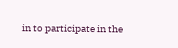in to participate in the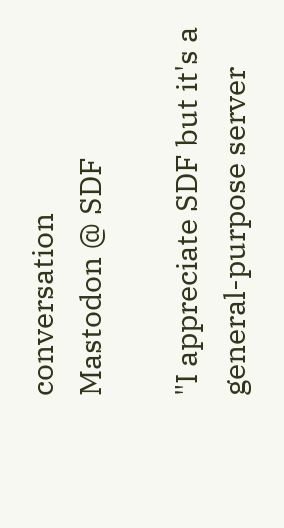conversation
Mastodon @ SDF

"I appreciate SDF but it's a general-purpose server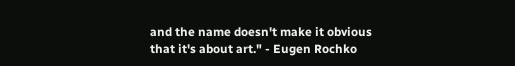and the name doesn't make it obvious that it's about art." - Eugen Rochko